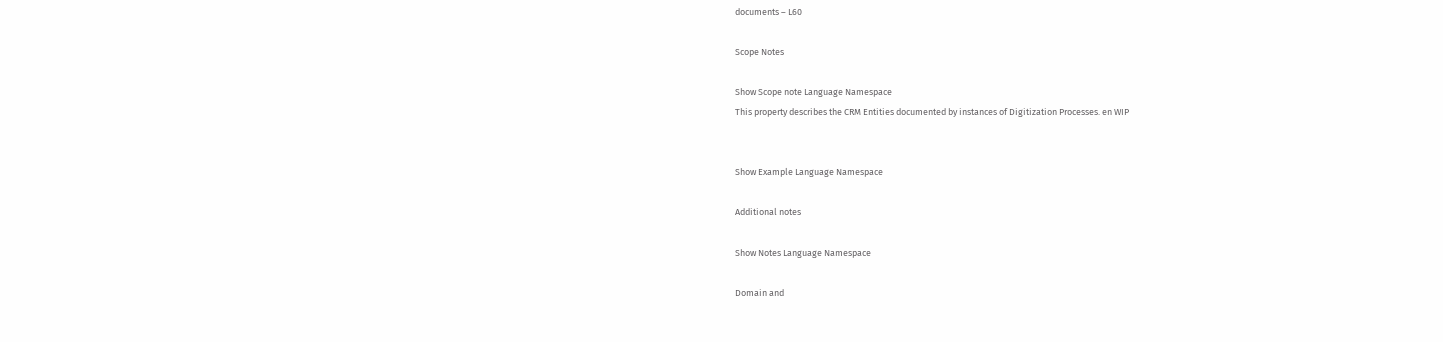documents – L60

Scope Notes

Show Scope note Language Namespace
This property describes the CRM Entities documented by instances of Digitization Processes. en WIP


Show Example Language Namespace

Additional notes

Show Notes Language Namespace

Domain and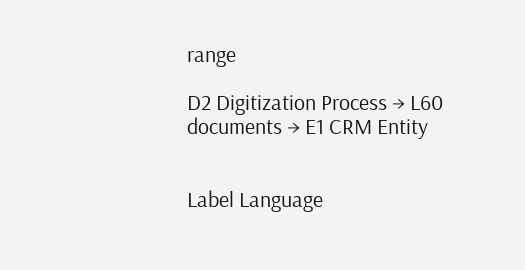range

D2 Digitization Process → L60 documents → E1 CRM Entity


Label Language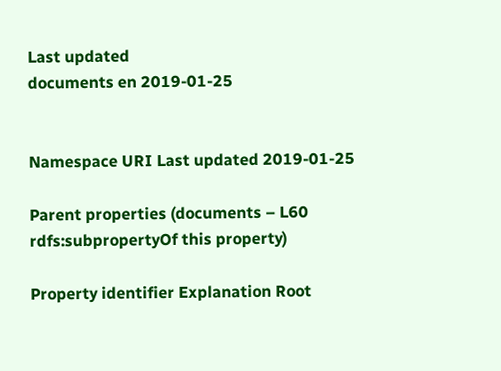Last updated
documents en 2019-01-25


Namespace URI Last updated 2019-01-25

Parent properties (documents – L60 rdfs:subpropertyOf this property)

Property identifier Explanation Root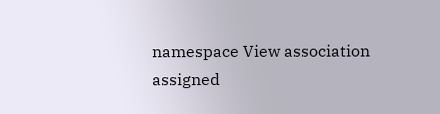namespace View association
assigned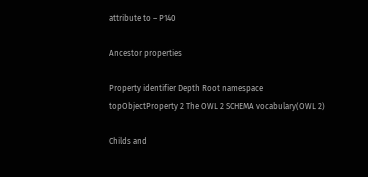attribute to – P140

Ancestor properties

Property identifier Depth Root namespace
topObjectProperty 2 The OWL 2 SCHEMA vocabulary(OWL 2)

Childs and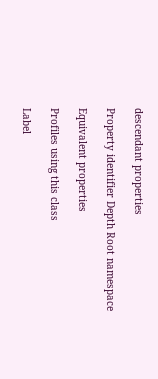descendant properties

Property identifier Depth Root namespace

Equivalent properties

Profiles using this class

Label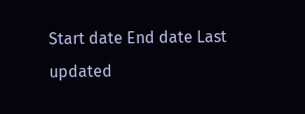Start date End date Last updated